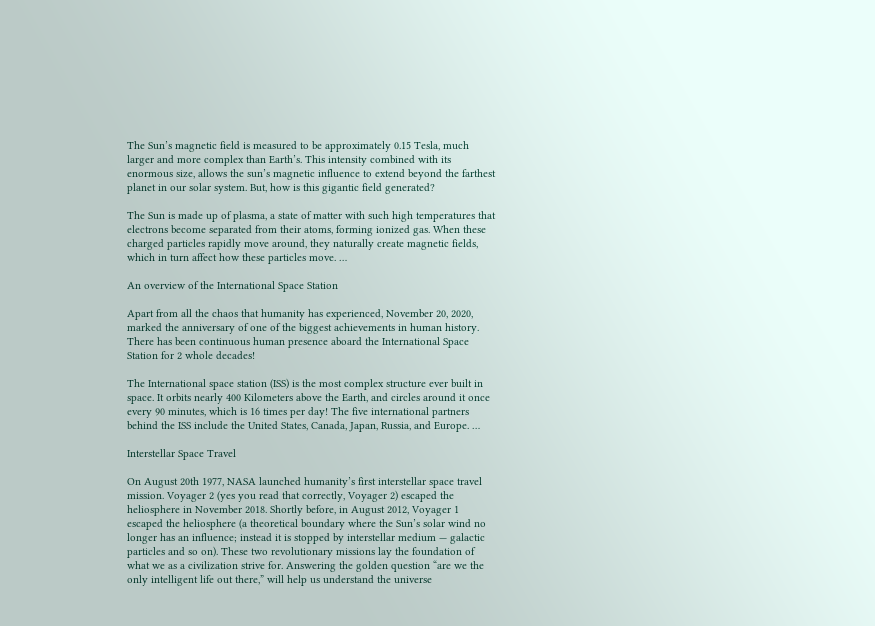The Sun’s magnetic field is measured to be approximately 0.15 Tesla, much larger and more complex than Earth’s. This intensity combined with its enormous size, allows the sun’s magnetic influence to extend beyond the farthest planet in our solar system. But, how is this gigantic field generated?

The Sun is made up of plasma, a state of matter with such high temperatures that electrons become separated from their atoms, forming ionized gas. When these charged particles rapidly move around, they naturally create magnetic fields, which in turn affect how these particles move. …

An overview of the International Space Station

Apart from all the chaos that humanity has experienced, November 20, 2020, marked the anniversary of one of the biggest achievements in human history. There has been continuous human presence aboard the International Space Station for 2 whole decades!

The International space station (ISS) is the most complex structure ever built in space. It orbits nearly 400 Kilometers above the Earth, and circles around it once every 90 minutes, which is 16 times per day! The five international partners behind the ISS include the United States, Canada, Japan, Russia, and Europe. …

Interstellar Space Travel

On August 20th 1977, NASA launched humanity’s first interstellar space travel mission. Voyager 2 (yes you read that correctly, Voyager 2) escaped the heliosphere in November 2018. Shortly before, in August 2012, Voyager 1 escaped the heliosphere (a theoretical boundary where the Sun’s solar wind no longer has an influence; instead it is stopped by interstellar medium — galactic particles and so on). These two revolutionary missions lay the foundation of what we as a civilization strive for. Answering the golden question “are we the only intelligent life out there,” will help us understand the universe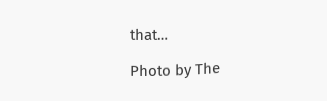that…

Photo by The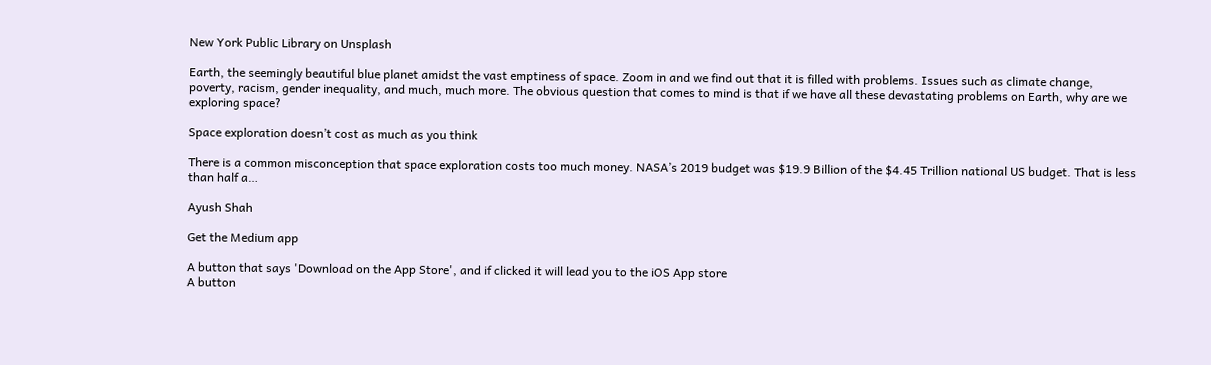New York Public Library on Unsplash

Earth, the seemingly beautiful blue planet amidst the vast emptiness of space. Zoom in and we find out that it is filled with problems. Issues such as climate change, poverty, racism, gender inequality, and much, much more. The obvious question that comes to mind is that if we have all these devastating problems on Earth, why are we exploring space?

Space exploration doesn’t cost as much as you think

There is a common misconception that space exploration costs too much money. NASA’s 2019 budget was $19.9 Billion of the $4.45 Trillion national US budget. That is less than half a…

Ayush Shah

Get the Medium app

A button that says 'Download on the App Store', and if clicked it will lead you to the iOS App store
A button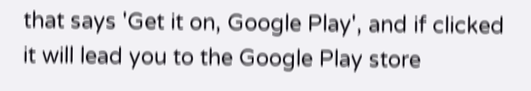that says 'Get it on, Google Play', and if clicked it will lead you to the Google Play store